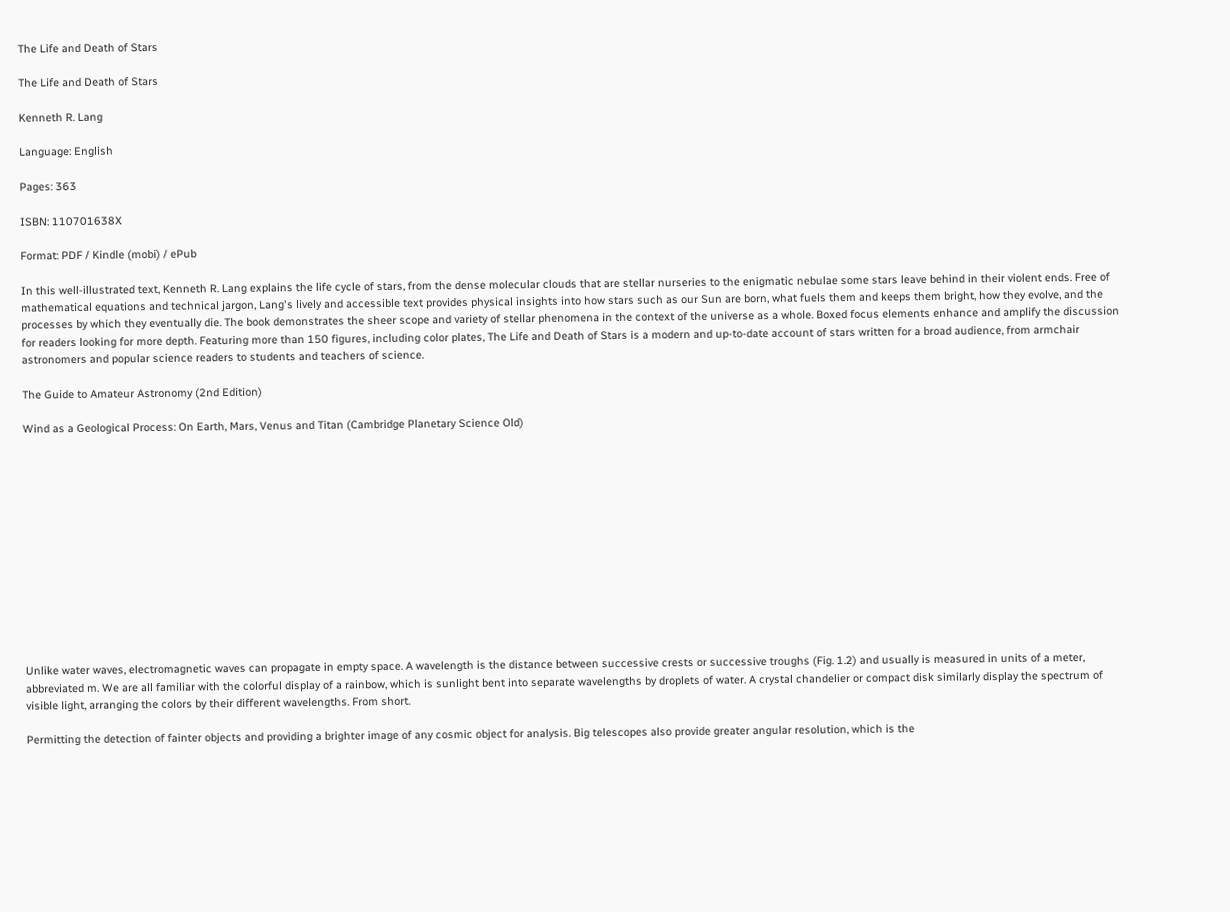The Life and Death of Stars

The Life and Death of Stars

Kenneth R. Lang

Language: English

Pages: 363

ISBN: 110701638X

Format: PDF / Kindle (mobi) / ePub

In this well-illustrated text, Kenneth R. Lang explains the life cycle of stars, from the dense molecular clouds that are stellar nurseries to the enigmatic nebulae some stars leave behind in their violent ends. Free of mathematical equations and technical jargon, Lang's lively and accessible text provides physical insights into how stars such as our Sun are born, what fuels them and keeps them bright, how they evolve, and the processes by which they eventually die. The book demonstrates the sheer scope and variety of stellar phenomena in the context of the universe as a whole. Boxed focus elements enhance and amplify the discussion for readers looking for more depth. Featuring more than 150 figures, including color plates, The Life and Death of Stars is a modern and up-to-date account of stars written for a broad audience, from armchair astronomers and popular science readers to students and teachers of science.

The Guide to Amateur Astronomy (2nd Edition)

Wind as a Geological Process: On Earth, Mars, Venus and Titan (Cambridge Planetary Science Old)













Unlike water waves, electromagnetic waves can propagate in empty space. A wavelength is the distance between successive crests or successive troughs (Fig. 1.2) and usually is measured in units of a meter, abbreviated m. We are all familiar with the colorful display of a rainbow, which is sunlight bent into separate wavelengths by droplets of water. A crystal chandelier or compact disk similarly display the spectrum of visible light, arranging the colors by their different wavelengths. From short.

Permitting the detection of fainter objects and providing a brighter image of any cosmic object for analysis. Big telescopes also provide greater angular resolution, which is the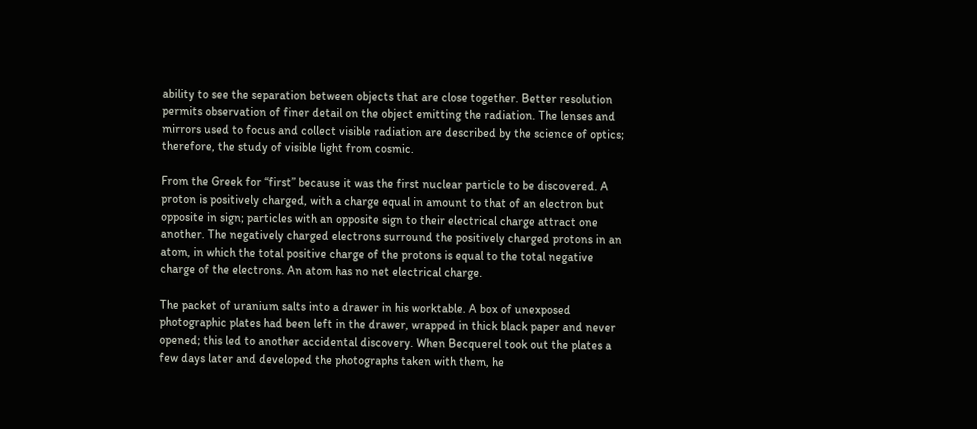ability to see the separation between objects that are close together. Better resolution permits observation of finer detail on the object emitting the radiation. The lenses and mirrors used to focus and collect visible radiation are described by the science of optics; therefore, the study of visible light from cosmic.

From the Greek for “first” because it was the first nuclear particle to be discovered. A proton is positively charged, with a charge equal in amount to that of an electron but opposite in sign; particles with an opposite sign to their electrical charge attract one another. The negatively charged electrons surround the positively charged protons in an atom, in which the total positive charge of the protons is equal to the total negative charge of the electrons. An atom has no net electrical charge.

The packet of uranium salts into a drawer in his worktable. A box of unexposed photographic plates had been left in the drawer, wrapped in thick black paper and never opened; this led to another accidental discovery. When Becquerel took out the plates a few days later and developed the photographs taken with them, he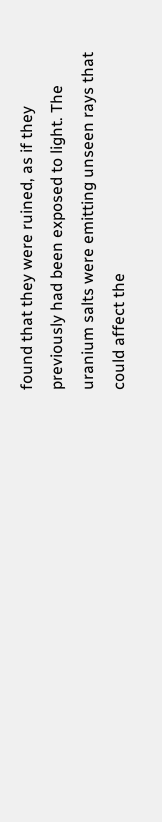found that they were ruined, as if they previously had been exposed to light. The uranium salts were emitting unseen rays that could affect the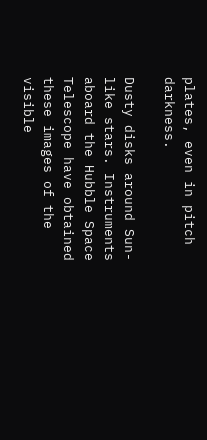plates, even in pitch darkness.

Dusty disks around Sun-like stars. Instruments aboard the Hubble Space Telescope have obtained these images of the visible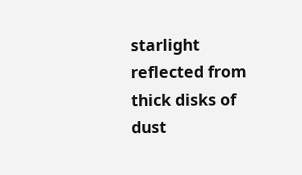starlight reflected from thick disks of dust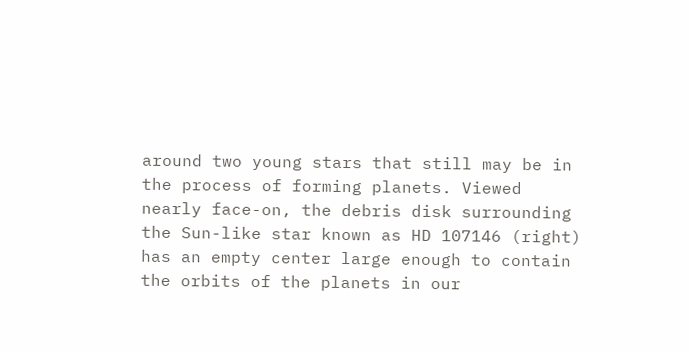around two young stars that still may be in the process of forming planets. Viewed nearly face-on, the debris disk surrounding the Sun-like star known as HD 107146 (right) has an empty center large enough to contain the orbits of the planets in our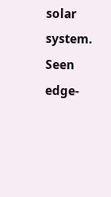solar system. Seen edge-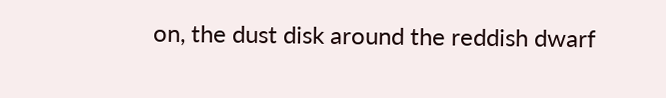on, the dust disk around the reddish dwarf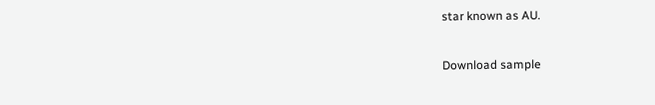star known as AU.

Download sample